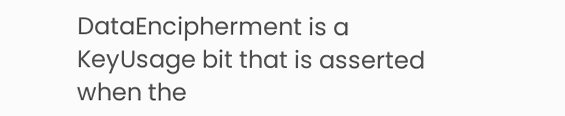DataEncipherment is a KeyUsage bit that is asserted when the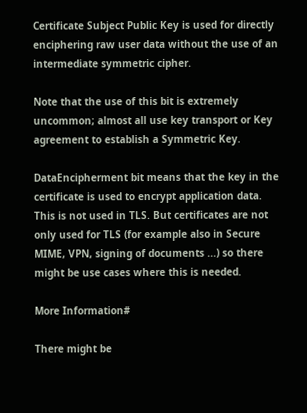Certificate Subject Public Key is used for directly enciphering raw user data without the use of an intermediate symmetric cipher.

Note that the use of this bit is extremely uncommon; almost all use key transport or Key agreement to establish a Symmetric Key.

DataEncipherment bit means that the key in the certificate is used to encrypt application data. This is not used in TLS. But certificates are not only used for TLS (for example also in Secure MIME, VPN, signing of documents ...) so there might be use cases where this is needed.

More Information#

There might be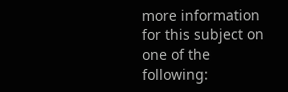more information for this subject on one of the following: